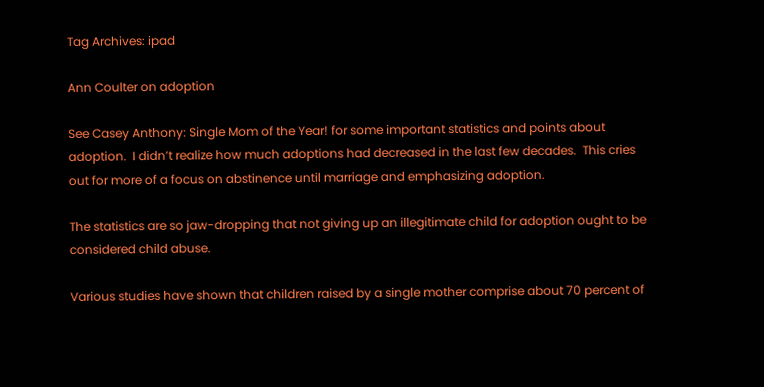Tag Archives: ipad

Ann Coulter on adoption

See Casey Anthony: Single Mom of the Year! for some important statistics and points about adoption.  I didn’t realize how much adoptions had decreased in the last few decades.  This cries out for more of a focus on abstinence until marriage and emphasizing adoption.

The statistics are so jaw-dropping that not giving up an illegitimate child for adoption ought to be considered child abuse.

Various studies have shown that children raised by a single mother comprise about 70 percent of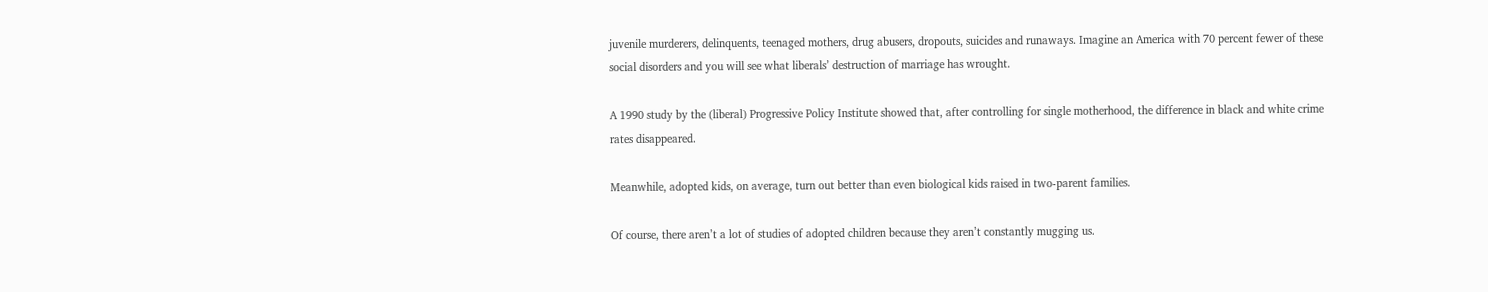juvenile murderers, delinquents, teenaged mothers, drug abusers, dropouts, suicides and runaways. Imagine an America with 70 percent fewer of these social disorders and you will see what liberals’ destruction of marriage has wrought.

A 1990 study by the (liberal) Progressive Policy Institute showed that, after controlling for single motherhood, the difference in black and white crime rates disappeared.

Meanwhile, adopted kids, on average, turn out better than even biological kids raised in two-parent families.

Of course, there aren’t a lot of studies of adopted children because they aren’t constantly mugging us.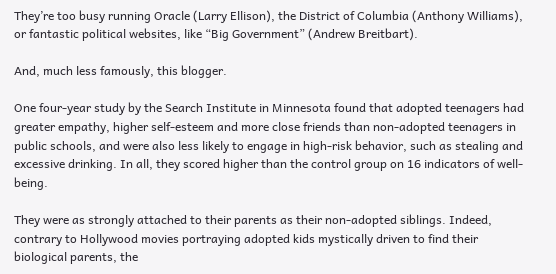They’re too busy running Oracle (Larry Ellison), the District of Columbia (Anthony Williams), or fantastic political websites, like “Big Government” (Andrew Breitbart).

And, much less famously, this blogger.

One four-year study by the Search Institute in Minnesota found that adopted teenagers had greater empathy, higher self-esteem and more close friends than non-adopted teenagers in public schools, and were also less likely to engage in high-risk behavior, such as stealing and excessive drinking. In all, they scored higher than the control group on 16 indicators of well-being.

They were as strongly attached to their parents as their non-adopted siblings. Indeed, contrary to Hollywood movies portraying adopted kids mystically driven to find their biological parents, the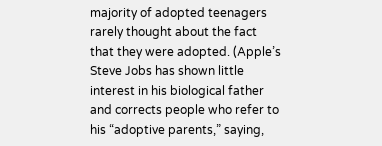majority of adopted teenagers rarely thought about the fact that they were adopted. (Apple’s Steve Jobs has shown little interest in his biological father and corrects people who refer to his “adoptive parents,” saying,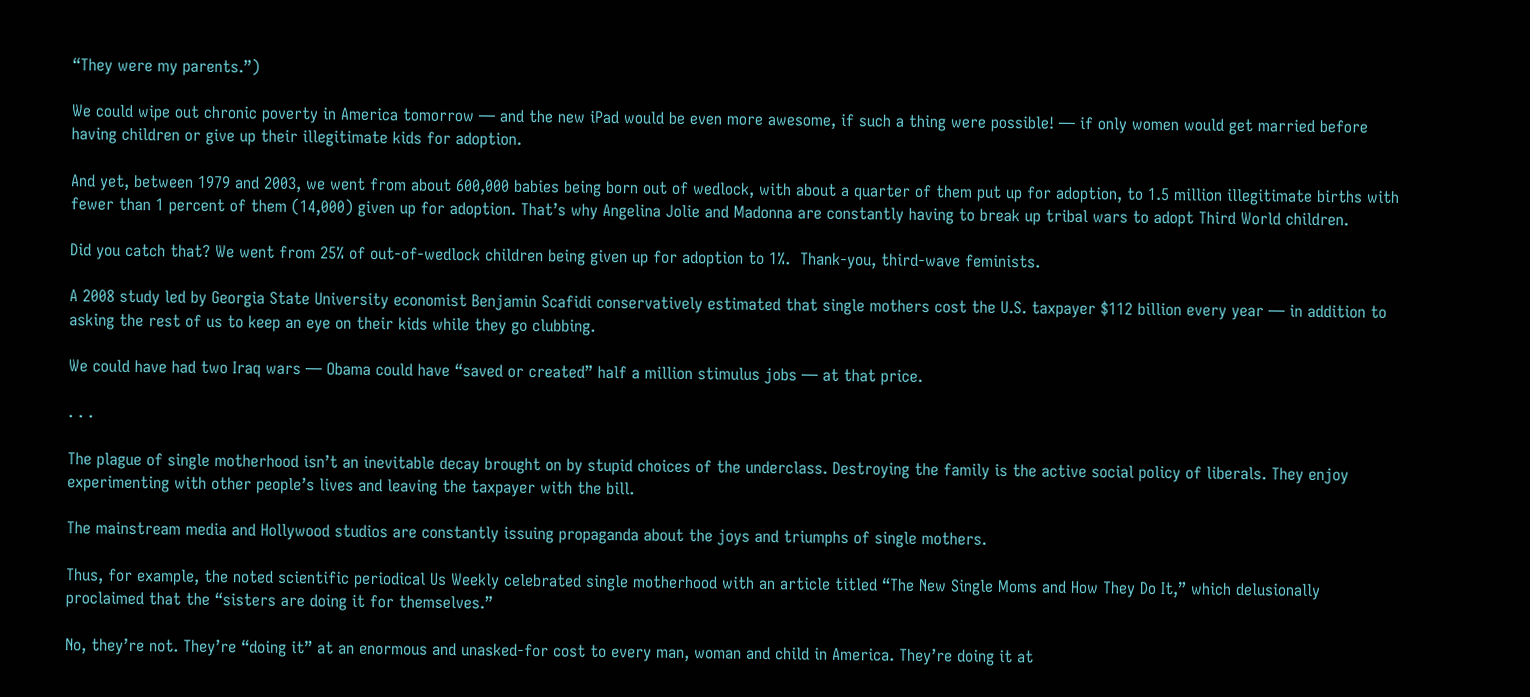“They were my parents.”)

We could wipe out chronic poverty in America tomorrow — and the new iPad would be even more awesome, if such a thing were possible! — if only women would get married before having children or give up their illegitimate kids for adoption.

And yet, between 1979 and 2003, we went from about 600,000 babies being born out of wedlock, with about a quarter of them put up for adoption, to 1.5 million illegitimate births with fewer than 1 percent of them (14,000) given up for adoption. That’s why Angelina Jolie and Madonna are constantly having to break up tribal wars to adopt Third World children.

Did you catch that? We went from 25% of out-of-wedlock children being given up for adoption to 1%.  Thank-you, third-wave feminists.

A 2008 study led by Georgia State University economist Benjamin Scafidi conservatively estimated that single mothers cost the U.S. taxpayer $112 billion every year — in addition to asking the rest of us to keep an eye on their kids while they go clubbing.

We could have had two Iraq wars — Obama could have “saved or created” half a million stimulus jobs — at that price.

. . .

The plague of single motherhood isn’t an inevitable decay brought on by stupid choices of the underclass. Destroying the family is the active social policy of liberals. They enjoy experimenting with other people’s lives and leaving the taxpayer with the bill.

The mainstream media and Hollywood studios are constantly issuing propaganda about the joys and triumphs of single mothers.

Thus, for example, the noted scientific periodical Us Weekly celebrated single motherhood with an article titled “The New Single Moms and How They Do It,” which delusionally proclaimed that the “sisters are doing it for themselves.”

No, they’re not. They’re “doing it” at an enormous and unasked-for cost to every man, woman and child in America. They’re doing it at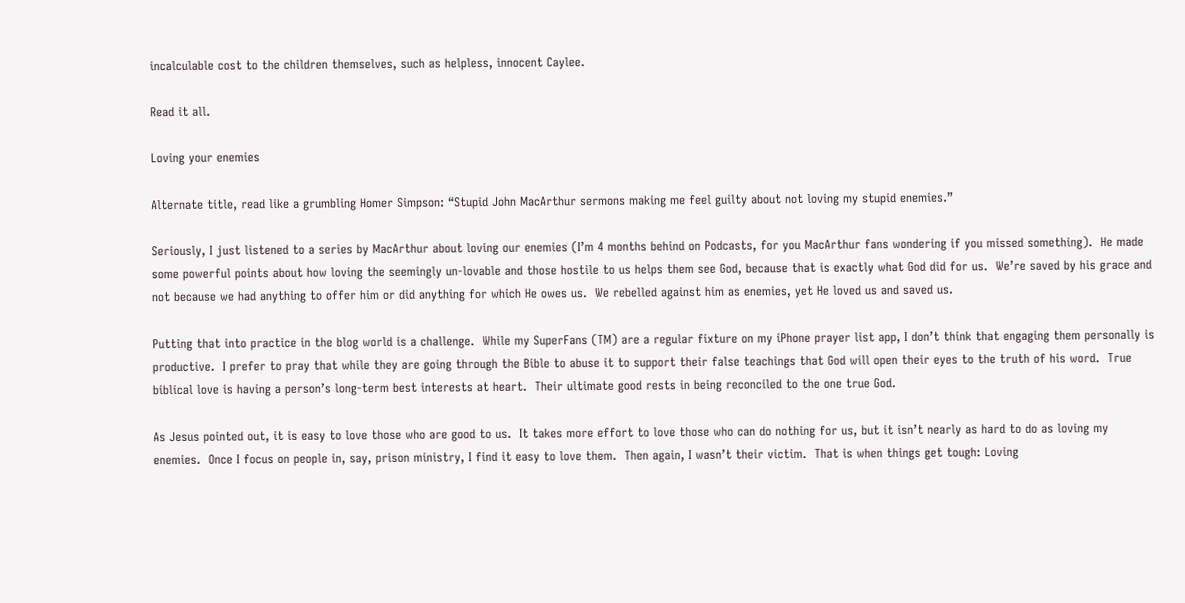incalculable cost to the children themselves, such as helpless, innocent Caylee.

Read it all.

Loving your enemies

Alternate title, read like a grumbling Homer Simpson: “Stupid John MacArthur sermons making me feel guilty about not loving my stupid enemies.”

Seriously, I just listened to a series by MacArthur about loving our enemies (I’m 4 months behind on Podcasts, for you MacArthur fans wondering if you missed something).  He made some powerful points about how loving the seemingly un-lovable and those hostile to us helps them see God, because that is exactly what God did for us.  We’re saved by his grace and not because we had anything to offer him or did anything for which He owes us.  We rebelled against him as enemies, yet He loved us and saved us.

Putting that into practice in the blog world is a challenge.  While my SuperFans (TM) are a regular fixture on my iPhone prayer list app, I don’t think that engaging them personally is productive.  I prefer to pray that while they are going through the Bible to abuse it to support their false teachings that God will open their eyes to the truth of his word.  True biblical love is having a person’s long-term best interests at heart.  Their ultimate good rests in being reconciled to the one true God.

As Jesus pointed out, it is easy to love those who are good to us.  It takes more effort to love those who can do nothing for us, but it isn’t nearly as hard to do as loving my enemies.  Once I focus on people in, say, prison ministry, I find it easy to love them.  Then again, I wasn’t their victim.  That is when things get tough: Loving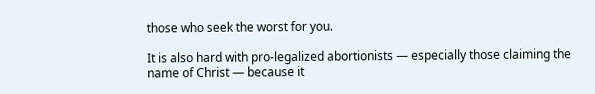those who seek the worst for you.

It is also hard with pro-legalized abortionists — especially those claiming the name of Christ — because it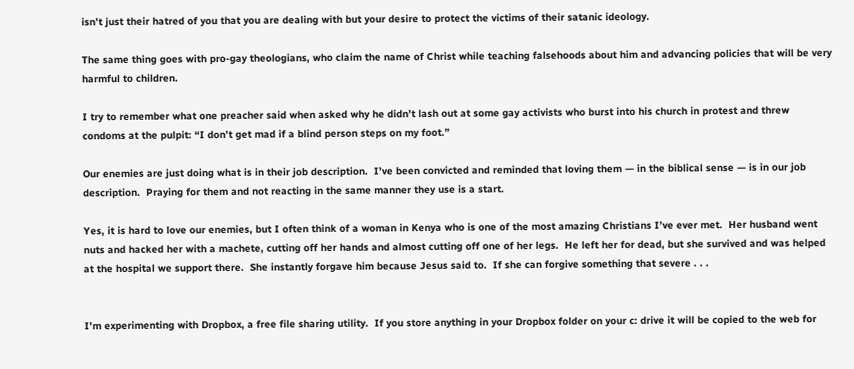isn’t just their hatred of you that you are dealing with but your desire to protect the victims of their satanic ideology.

The same thing goes with pro-gay theologians, who claim the name of Christ while teaching falsehoods about him and advancing policies that will be very harmful to children.

I try to remember what one preacher said when asked why he didn’t lash out at some gay activists who burst into his church in protest and threw condoms at the pulpit: “I don’t get mad if a blind person steps on my foot.”

Our enemies are just doing what is in their job description.  I’ve been convicted and reminded that loving them — in the biblical sense — is in our job description.  Praying for them and not reacting in the same manner they use is a start.

Yes, it is hard to love our enemies, but I often think of a woman in Kenya who is one of the most amazing Christians I’ve ever met.  Her husband went nuts and hacked her with a machete, cutting off her hands and almost cutting off one of her legs.  He left her for dead, but she survived and was helped at the hospital we support there.  She instantly forgave him because Jesus said to.  If she can forgive something that severe . . .


I’m experimenting with Dropbox, a free file sharing utility.  If you store anything in your Dropbox folder on your c: drive it will be copied to the web for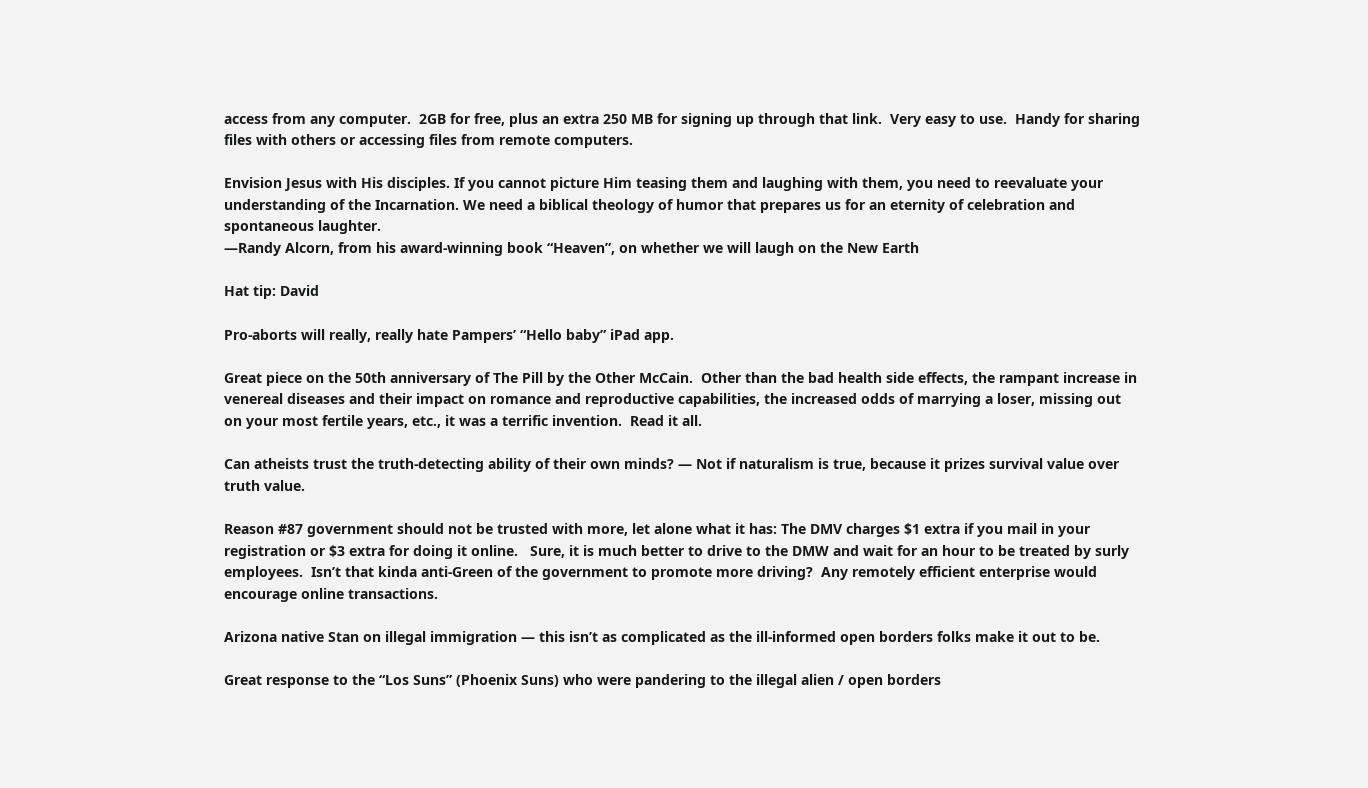access from any computer.  2GB for free, plus an extra 250 MB for signing up through that link.  Very easy to use.  Handy for sharing files with others or accessing files from remote computers.

Envision Jesus with His disciples. If you cannot picture Him teasing them and laughing with them, you need to reevaluate your understanding of the Incarnation. We need a biblical theology of humor that prepares us for an eternity of celebration and spontaneous laughter.
—Randy Alcorn, from his award-winning book “Heaven”, on whether we will laugh on the New Earth

Hat tip: David

Pro-aborts will really, really hate Pampers’ “Hello baby” iPad app.

Great piece on the 50th anniversary of The Pill by the Other McCain.  Other than the bad health side effects, the rampant increase in venereal diseases and their impact on romance and reproductive capabilities, the increased odds of marrying a loser, missing out on your most fertile years, etc., it was a terrific invention.  Read it all.

Can atheists trust the truth-detecting ability of their own minds? — Not if naturalism is true, because it prizes survival value over truth value.

Reason #87 government should not be trusted with more, let alone what it has: The DMV charges $1 extra if you mail in your registration or $3 extra for doing it online.   Sure, it is much better to drive to the DMW and wait for an hour to be treated by surly employees.  Isn’t that kinda anti-Green of the government to promote more driving?  Any remotely efficient enterprise would encourage online transactions.

Arizona native Stan on illegal immigration — this isn’t as complicated as the ill-informed open borders folks make it out to be.

Great response to the “Los Suns” (Phoenix Suns) who were pandering to the illegal alien / open borders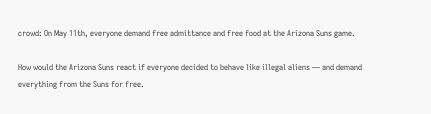crowd: On May 11th, everyone demand free admittance and free food at the Arizona Suns game.

How would the Arizona Suns react if everyone decided to behave like illegal aliens — and demand everything from the Suns for free.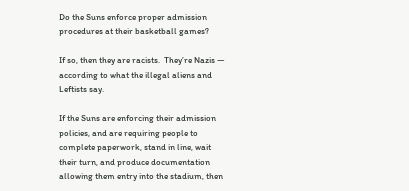Do the Suns enforce proper admission procedures at their basketball games?

If so, then they are racists.  They’re Nazis — according to what the illegal aliens and Leftists say.

If the Suns are enforcing their admission policies, and are requiring people to complete paperwork, stand in line, wait their turn, and produce documentation allowing them entry into the stadium, then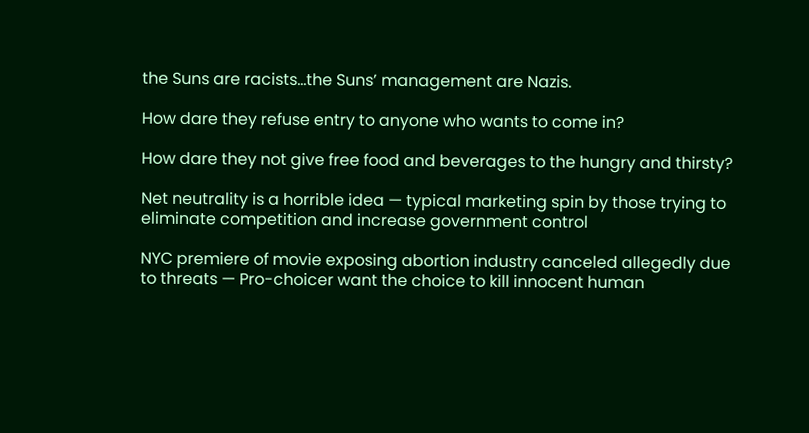the Suns are racists…the Suns’ management are Nazis.

How dare they refuse entry to anyone who wants to come in?

How dare they not give free food and beverages to the hungry and thirsty?

Net neutrality is a horrible idea — typical marketing spin by those trying to eliminate competition and increase government control

NYC premiere of movie exposing abortion industry canceled allegedly due to threats — Pro-choicer want the choice to kill innocent human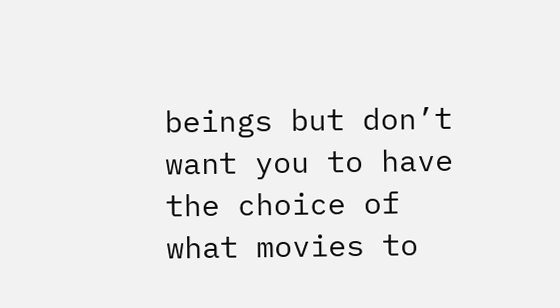beings but don’t want you to have the choice of what movies to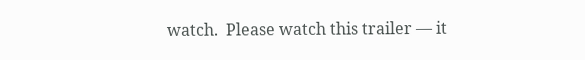watch.  Please watch this trailer — it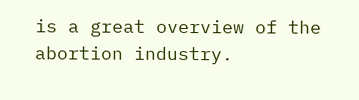is a great overview of the abortion industry.